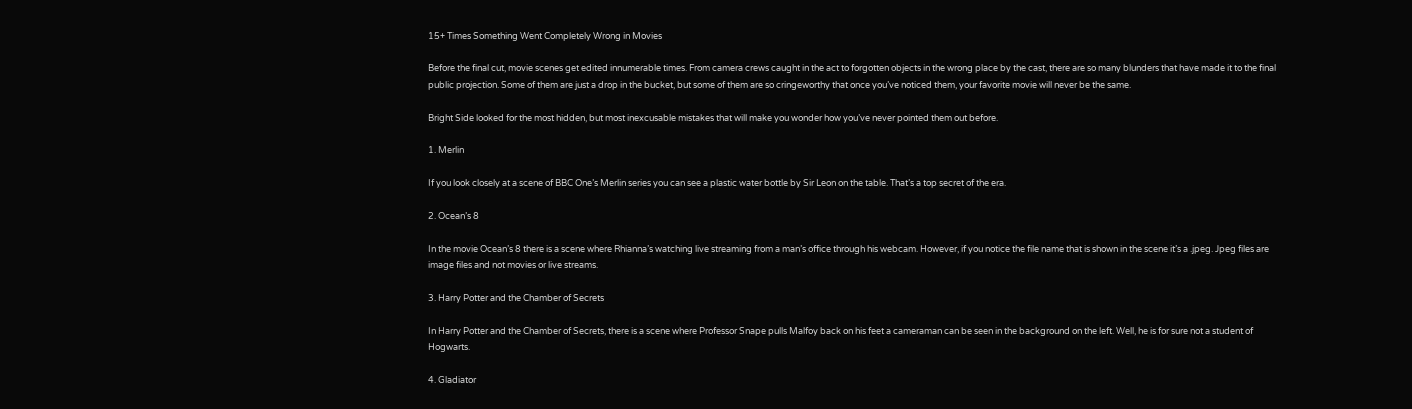15+ Times Something Went Completely Wrong in Movies

Before the final cut, movie scenes get edited innumerable times. From camera crews caught in the act to forgotten objects in the wrong place by the cast, there are so many blunders that have made it to the final public projection. Some of them are just a drop in the bucket, but some of them are so cringeworthy that once you’ve noticed them, your favorite movie will never be the same.

Bright Side looked for the most hidden, but most inexcusable mistakes that will make you wonder how you’ve never pointed them out before.

1. Merlin

If you look closely at a scene of BBC One’s Merlin series you can see a plastic water bottle by Sir Leon on the table. That’s a top secret of the era.

2. Ocean’s 8

In the movie Ocean’s 8 there is a scene where Rhianna’s watching live streaming from a man’s office through his webcam. However, if you notice the file name that is shown in the scene it’s a .jpeg. Jpeg files are image files and not movies or live streams.

3. Harry Potter and the Chamber of Secrets

In Harry Potter and the Chamber of Secrets, there is a scene where Professor Snape pulls Malfoy back on his feet a cameraman can be seen in the background on the left. Well, he is for sure not a student of Hogwarts.

4. Gladiator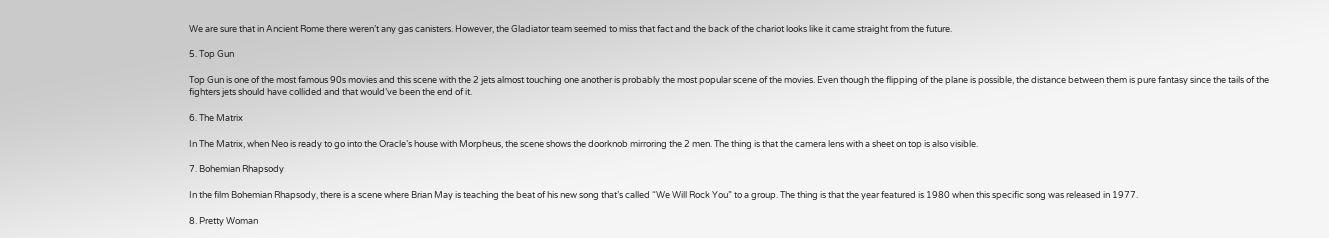We are sure that in Ancient Rome there weren’t any gas canisters. However, the Gladiator team seemed to miss that fact and the back of the chariot looks like it came straight from the future.

5. Top Gun

Top Gun is one of the most famous 90s movies and this scene with the 2 jets almost touching one another is probably the most popular scene of the movies. Even though the flipping of the plane is possible, the distance between them is pure fantasy since the tails of the fighters jets should have collided and that would’ve been the end of it.

6. The Matrix

In The Matrix, when Neo is ready to go into the Oracle’s house with Morpheus, the scene shows the doorknob mirroring the 2 men. The thing is that the camera lens with a sheet on top is also visible.

7. Bohemian Rhapsody

In the film Bohemian Rhapsody, there is a scene where Brian May is teaching the beat of his new song that’s called “We Will Rock You” to a group. The thing is that the year featured is 1980 when this specific song was released in 1977.

8. Pretty Woman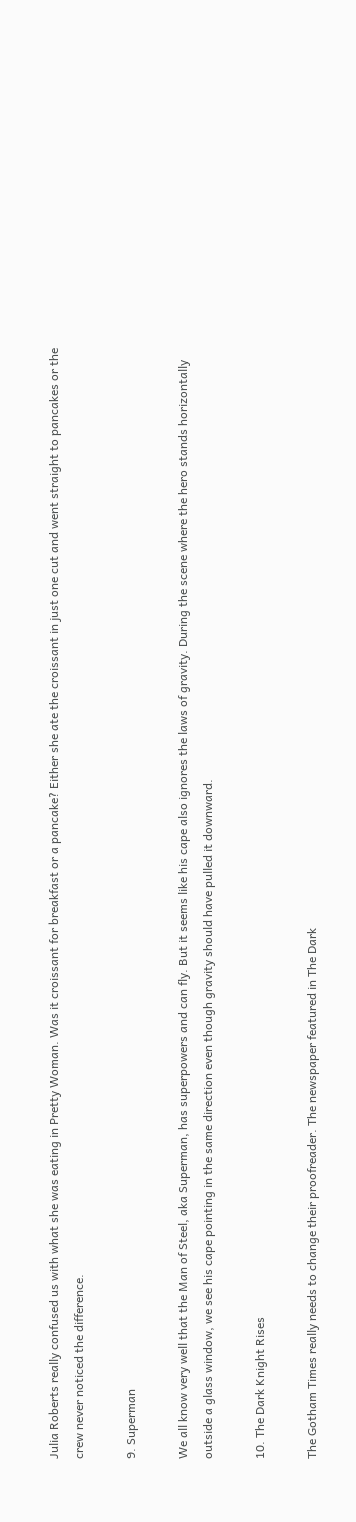Julia Roberts really confused us with what she was eating in Pretty Woman. Was it croissant for breakfast or a pancake? Either she ate the croissant in just one cut and went straight to pancakes or the crew never noticed the difference.

9. Superman

We all know very well that the Man of Steel, aka Superman, has superpowers and can fly. But it seems like his cape also ignores the laws of gravity. During the scene where the hero stands horizontally outside a glass window, we see his cape pointing in the same direction even though gravity should have pulled it downward.

10. The Dark Knight Rises

The Gotham Times really needs to change their proofreader. The newspaper featured in The Dark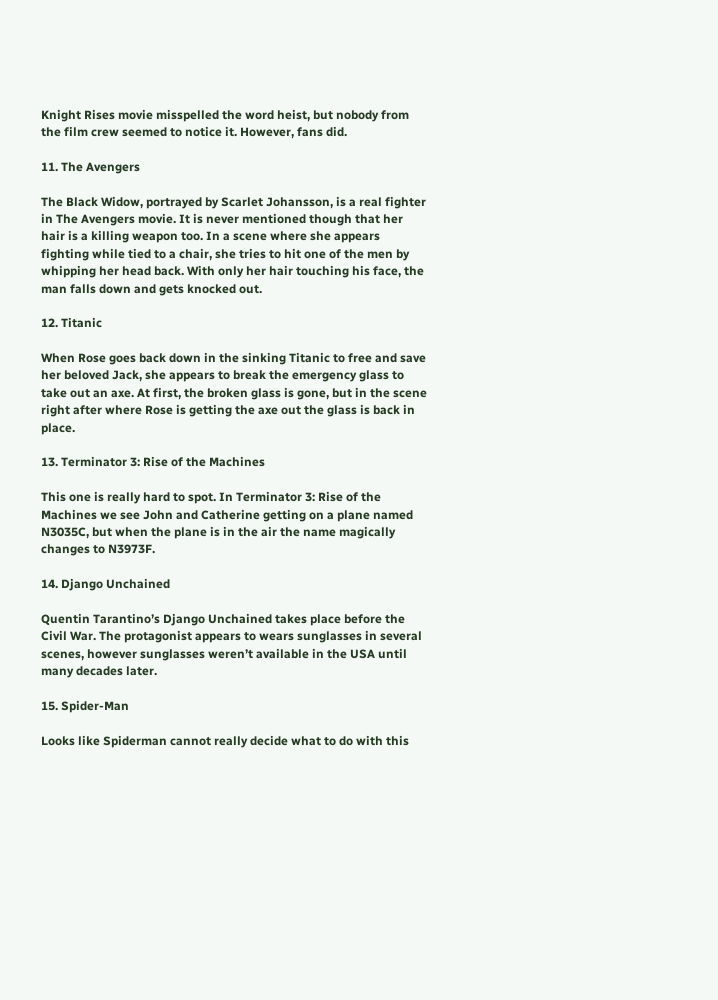Knight Rises movie misspelled the word heist, but nobody from the film crew seemed to notice it. However, fans did.

11. The Avengers

The Black Widow, portrayed by Scarlet Johansson, is a real fighter in The Avengers movie. It is never mentioned though that her hair is a killing weapon too. In a scene where she appears fighting while tied to a chair, she tries to hit one of the men by whipping her head back. With only her hair touching his face, the man falls down and gets knocked out.

12. Titanic

When Rose goes back down in the sinking Titanic to free and save her beloved Jack, she appears to break the emergency glass to take out an axe. At first, the broken glass is gone, but in the scene right after where Rose is getting the axe out the glass is back in place.

13. Terminator 3: Rise of the Machines

This one is really hard to spot. In Terminator 3: Rise of the Machines we see John and Catherine getting on a plane named N3035C, but when the plane is in the air the name magically changes to N3973F.

14. Django Unchained

Quentin Tarantino’s Django Unchained takes place before the Civil War. The protagonist appears to wears sunglasses in several scenes, however sunglasses weren’t available in the USA until many decades later.

15. Spider-Man

Looks like Spiderman cannot really decide what to do with this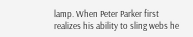lamp. When Peter Parker first realizes his ability to sling webs he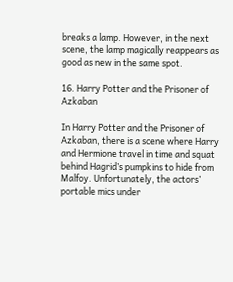breaks a lamp. However, in the next scene, the lamp magically reappears as good as new in the same spot.

16. Harry Potter and the Prisoner of Azkaban

In Harry Potter and the Prisoner of Azkaban, there is a scene where Harry and Hermione travel in time and squat behind Hagrid’s pumpkins to hide from Malfoy. Unfortunately, the actors’ portable mics under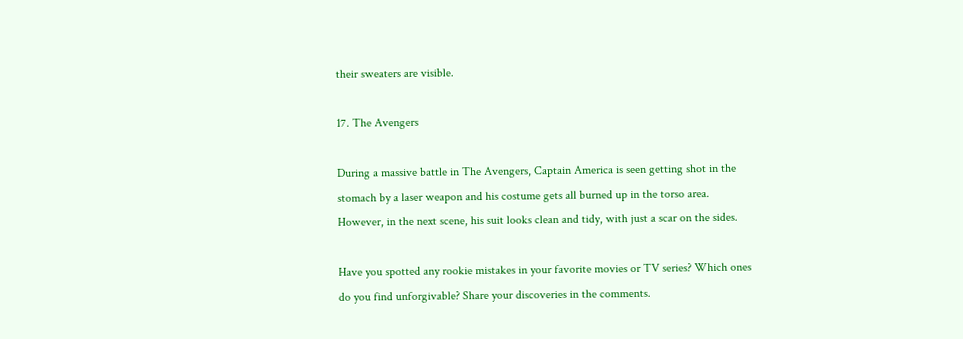their sweaters are visible.

17. The Avengers

During a massive battle in The Avengers, Captain America is seen getting shot in the stomach by a laser weapon and his costume gets all burned up in the torso area. However, in the next scene, his suit looks clean and tidy, with just a scar on the sides.

Have you spotted any rookie mistakes in your favorite movies or TV series? Which ones do you find unforgivable? Share your discoveries in the comments.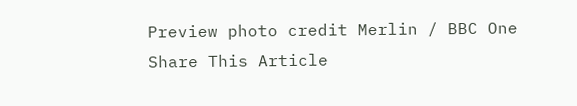Preview photo credit Merlin / BBC One
Share This Article